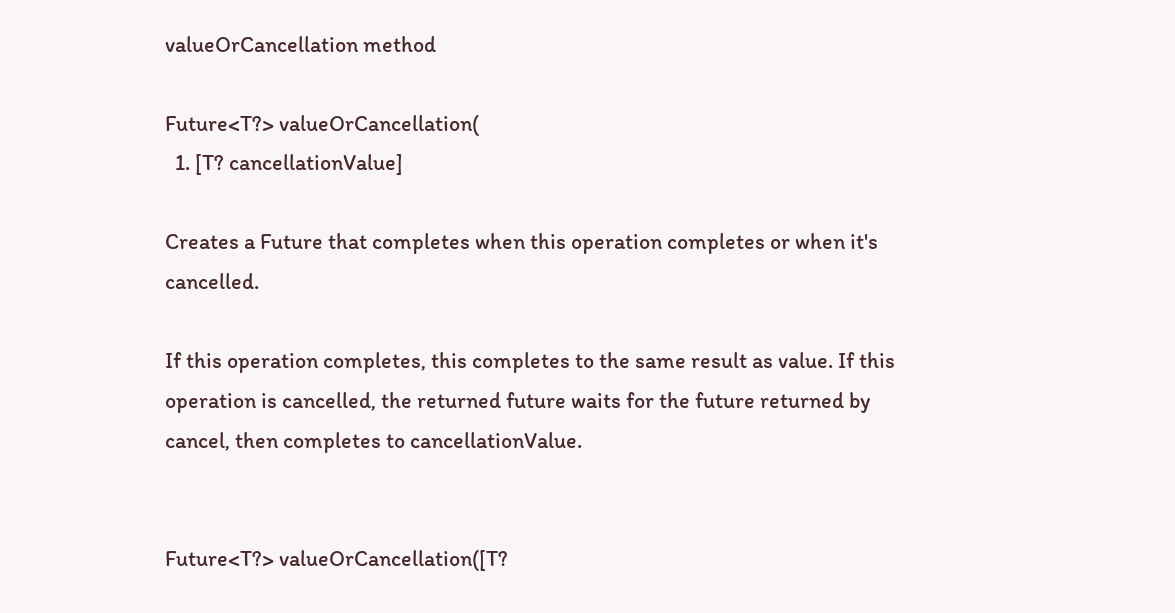valueOrCancellation method

Future<T?> valueOrCancellation(
  1. [T? cancellationValue]

Creates a Future that completes when this operation completes or when it's cancelled.

If this operation completes, this completes to the same result as value. If this operation is cancelled, the returned future waits for the future returned by cancel, then completes to cancellationValue.


Future<T?> valueOrCancellation([T?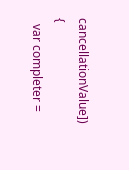cancellationValue]) {
  var completer =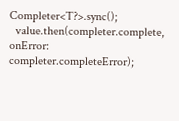Completer<T?>.sync();
  value.then(completer.complete, onError: completer.completeError);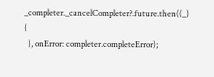_completer._cancelCompleter?.future.then((_) {
  }, onError: completer.completeError);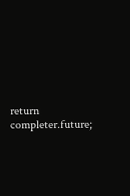return completer.future;